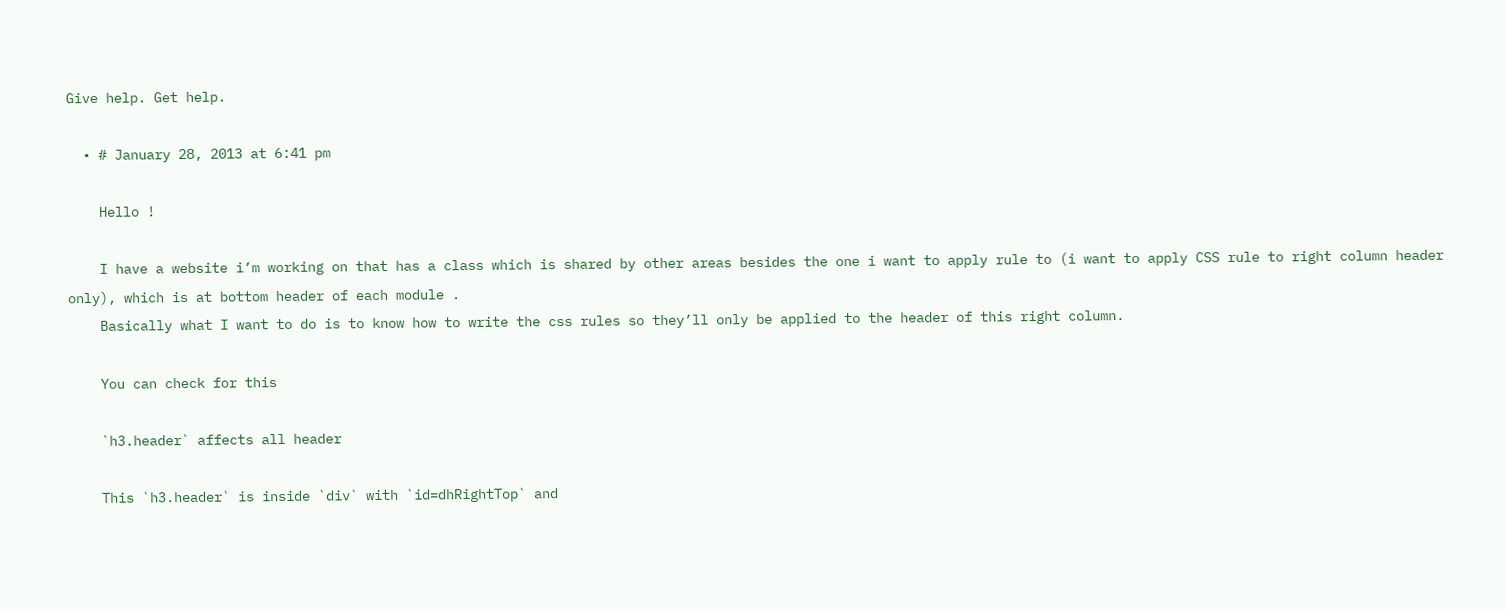Give help. Get help.

  • # January 28, 2013 at 6:41 pm

    Hello !

    I have a website i’m working on that has a class which is shared by other areas besides the one i want to apply rule to (i want to apply CSS rule to right column header only), which is at bottom header of each module .
    Basically what I want to do is to know how to write the css rules so they’ll only be applied to the header of this right column.

    You can check for this

    `h3.header` affects all header

    This `h3.header` is inside `div` with `id=dhRightTop` and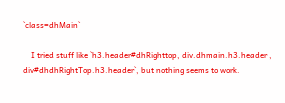`class=dhMain`

    I tried stuff like `h3.header#dhRighttop, div.dhmain.h3.header , div#dhdhRightTop.h3.header`, but nothing seems to work.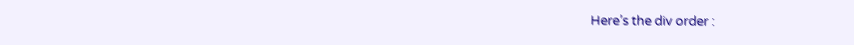Here’s the div order :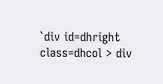`div id=dhright class=dhcol > div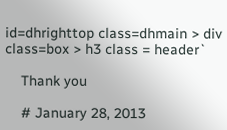id=dhrighttop class=dhmain > div class=box > h3 class = header`

    Thank you

    # January 28, 2013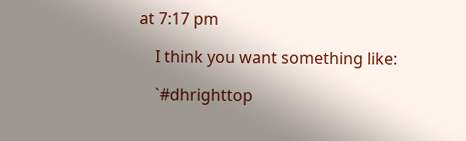at 7:17 pm

    I think you want something like:

    `#dhrighttop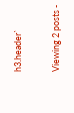h3.header`

Viewing 2 posts -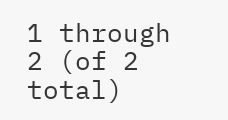1 through 2 (of 2 total)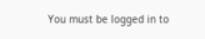You must be logged in to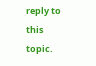reply to this topic.